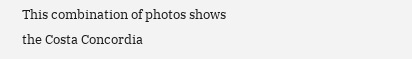This combination of photos shows the Costa Concordia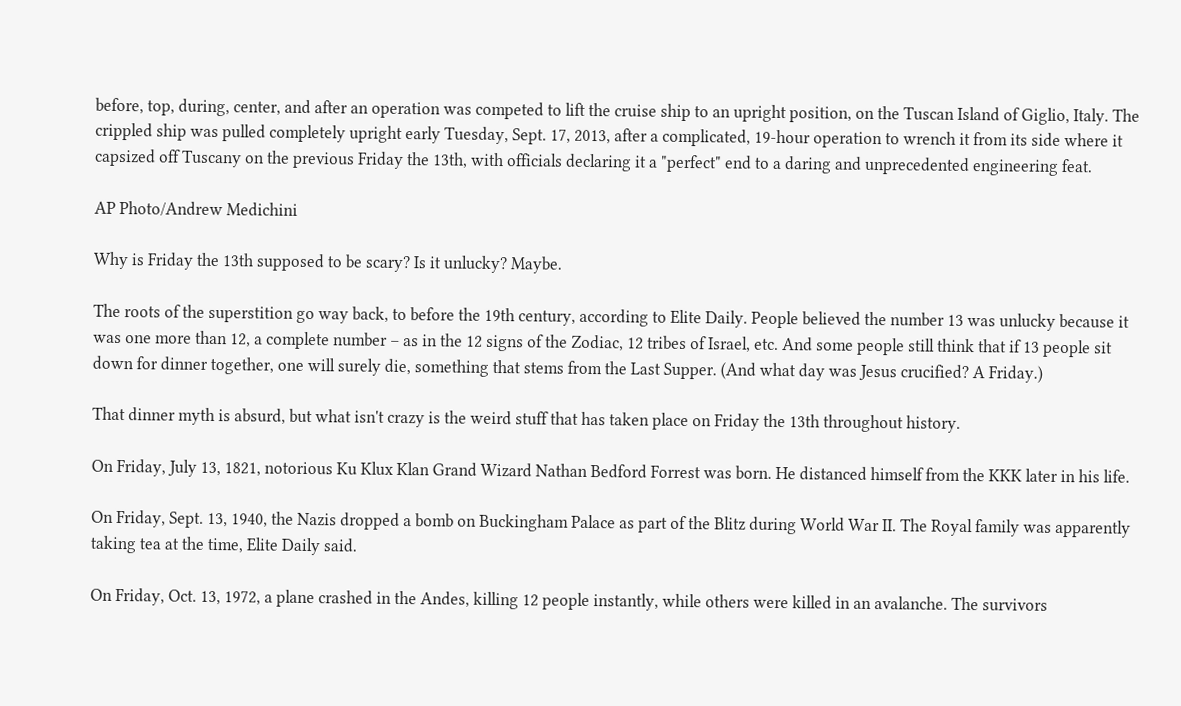before, top, during, center, and after an operation was competed to lift the cruise ship to an upright position, on the Tuscan Island of Giglio, Italy. The crippled ship was pulled completely upright early Tuesday, Sept. 17, 2013, after a complicated, 19-hour operation to wrench it from its side where it capsized off Tuscany on the previous Friday the 13th, with officials declaring it a "perfect" end to a daring and unprecedented engineering feat.

AP Photo/Andrew Medichini

Why is Friday the 13th supposed to be scary? Is it unlucky? Maybe.

The roots of the superstition go way back, to before the 19th century, according to Elite Daily. People believed the number 13 was unlucky because it was one more than 12, a complete number – as in the 12 signs of the Zodiac, 12 tribes of Israel, etc. And some people still think that if 13 people sit down for dinner together, one will surely die, something that stems from the Last Supper. (And what day was Jesus crucified? A Friday.)

That dinner myth is absurd, but what isn't crazy is the weird stuff that has taken place on Friday the 13th throughout history.

On Friday, July 13, 1821, notorious Ku Klux Klan Grand Wizard Nathan Bedford Forrest was born. He distanced himself from the KKK later in his life.

On Friday, Sept. 13, 1940, the Nazis dropped a bomb on Buckingham Palace as part of the Blitz during World War II. The Royal family was apparently taking tea at the time, Elite Daily said.

On Friday, Oct. 13, 1972, a plane crashed in the Andes, killing 12 people instantly, while others were killed in an avalanche. The survivors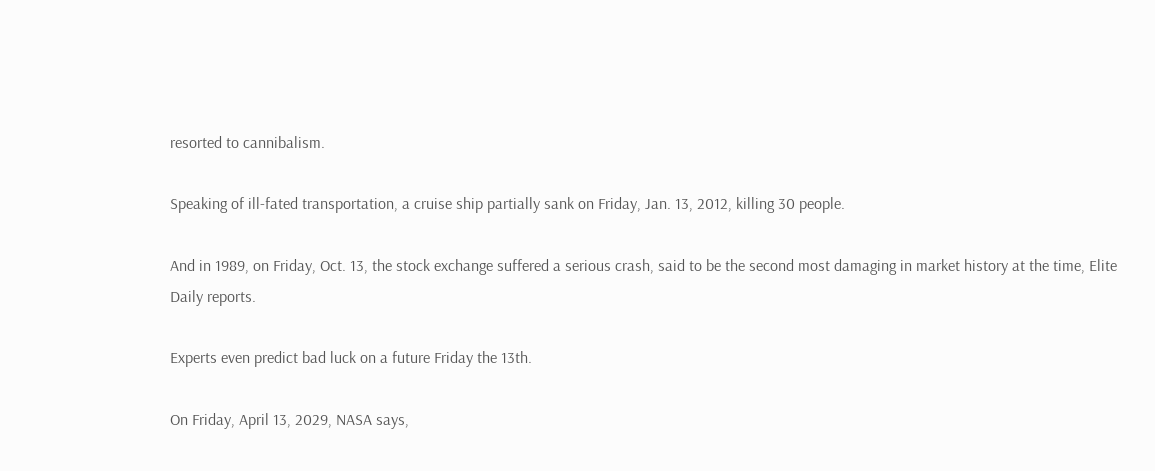resorted to cannibalism.

Speaking of ill-fated transportation, a cruise ship partially sank on Friday, Jan. 13, 2012, killing 30 people.

And in 1989, on Friday, Oct. 13, the stock exchange suffered a serious crash, said to be the second most damaging in market history at the time, Elite Daily reports.

Experts even predict bad luck on a future Friday the 13th.

On Friday, April 13, 2029, NASA says,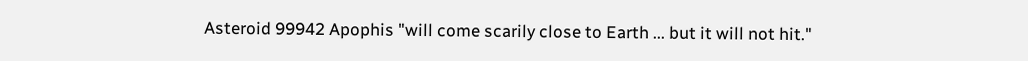Asteroid 99942 Apophis "will come scarily close to Earth ... but it will not hit."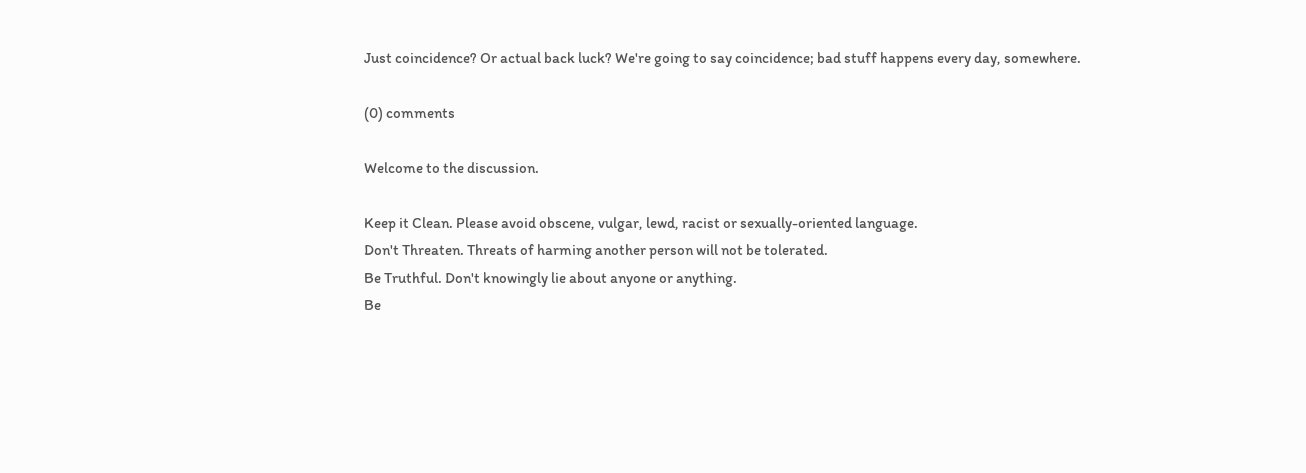Just coincidence? Or actual back luck? We're going to say coincidence; bad stuff happens every day, somewhere.

(0) comments

Welcome to the discussion.

Keep it Clean. Please avoid obscene, vulgar, lewd, racist or sexually-oriented language.
Don't Threaten. Threats of harming another person will not be tolerated.
Be Truthful. Don't knowingly lie about anyone or anything.
Be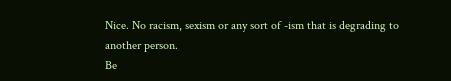Nice. No racism, sexism or any sort of -ism that is degrading to another person.
Be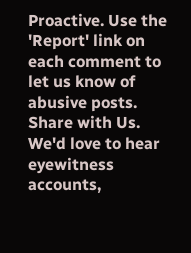Proactive. Use the 'Report' link on each comment to let us know of abusive posts.
Share with Us. We'd love to hear eyewitness accounts,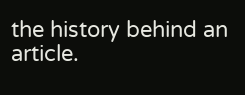the history behind an article.